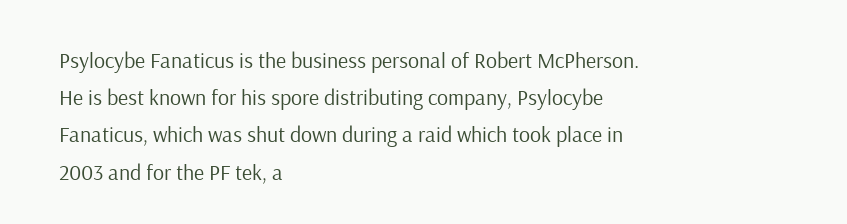Psylocybe Fanaticus is the business personal of Robert McPherson. He is best known for his spore distributing company, Psylocybe Fanaticus, which was shut down during a raid which took place in 2003 and for the PF tek, a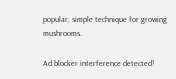popular, simple technique for growing mushrooms.

Ad blocker interference detected!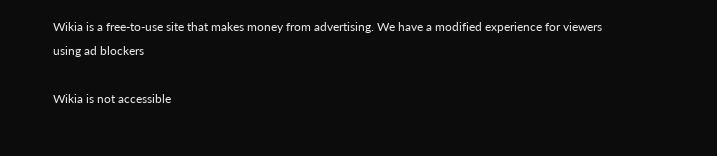Wikia is a free-to-use site that makes money from advertising. We have a modified experience for viewers using ad blockers

Wikia is not accessible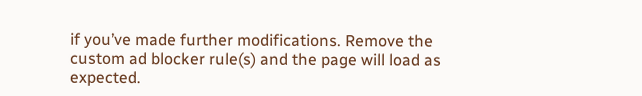if you’ve made further modifications. Remove the custom ad blocker rule(s) and the page will load as expected.